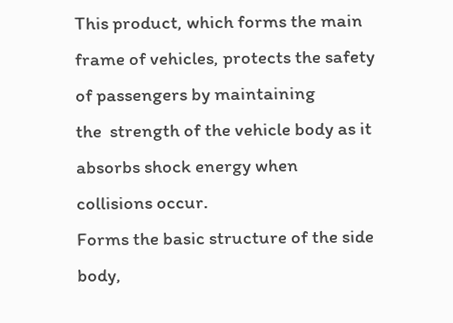This product, which forms the main frame of vehicles, protects the safety of passengers by maintaining
the  strength of the vehicle body as it absorbs shock energy when collisions occur.
Forms the basic structure of the side body,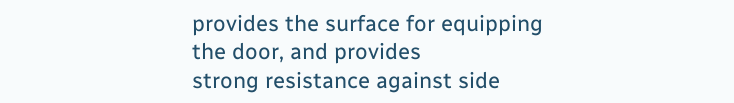provides the surface for equipping the door, and provides
strong resistance against side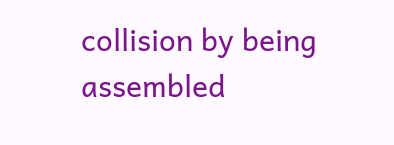collision by being assembled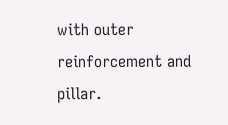with outer reinforcement and pillar.